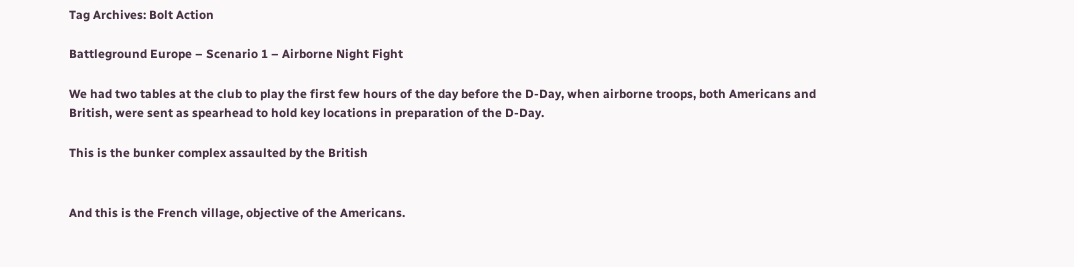Tag Archives: Bolt Action

Battleground Europe – Scenario 1 – Airborne Night Fight

We had two tables at the club to play the first few hours of the day before the D-Day, when airborne troops, both Americans and British, were sent as spearhead to hold key locations in preparation of the D-Day.

This is the bunker complex assaulted by the British


And this is the French village, objective of the Americans.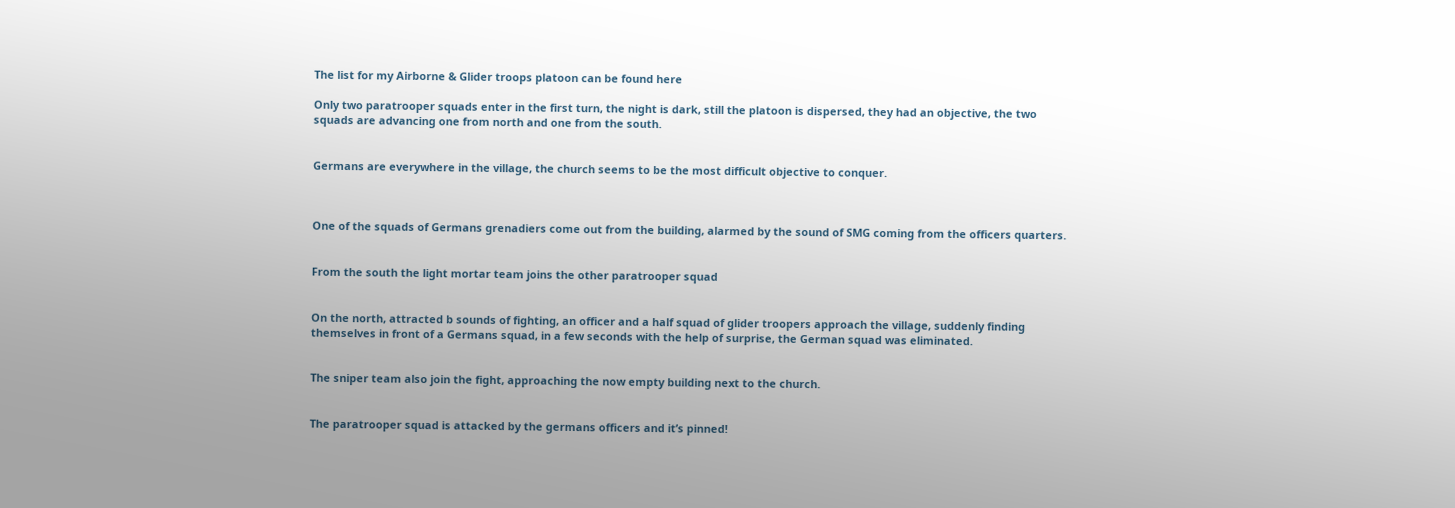The list for my Airborne & Glider troops platoon can be found here

Only two paratrooper squads enter in the first turn, the night is dark, still the platoon is dispersed, they had an objective, the two squads are advancing one from north and one from the south.


Germans are everywhere in the village, the church seems to be the most difficult objective to conquer.



One of the squads of Germans grenadiers come out from the building, alarmed by the sound of SMG coming from the officers quarters.


From the south the light mortar team joins the other paratrooper squad


On the north, attracted b sounds of fighting, an officer and a half squad of glider troopers approach the village, suddenly finding themselves in front of a Germans squad, in a few seconds with the help of surprise, the German squad was eliminated.


The sniper team also join the fight, approaching the now empty building next to the church.


The paratrooper squad is attacked by the germans officers and it’s pinned!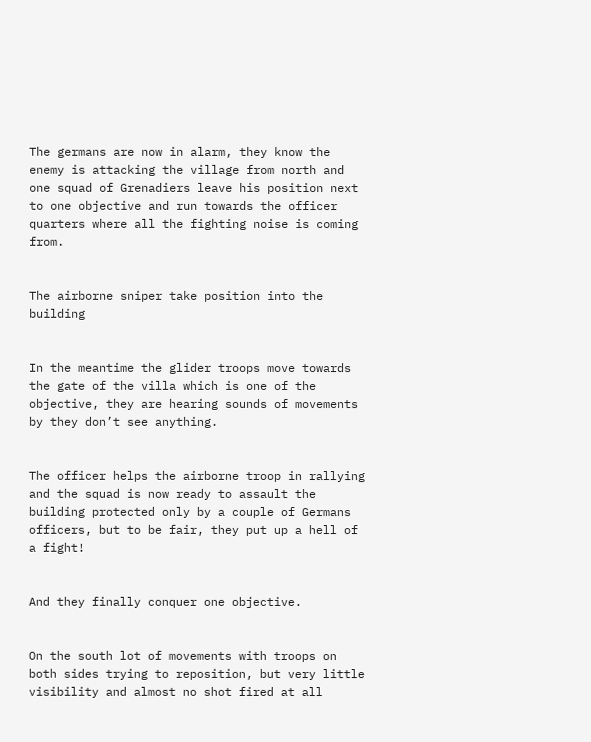The germans are now in alarm, they know the enemy is attacking the village from north and one squad of Grenadiers leave his position next to one objective and run towards the officer quarters where all the fighting noise is coming from.


The airborne sniper take position into the building


In the meantime the glider troops move towards the gate of the villa which is one of the objective, they are hearing sounds of movements by they don’t see anything.


The officer helps the airborne troop in rallying and the squad is now ready to assault the building protected only by a couple of Germans officers, but to be fair, they put up a hell of a fight!


And they finally conquer one objective.


On the south lot of movements with troops on both sides trying to reposition, but very little visibility and almost no shot fired at all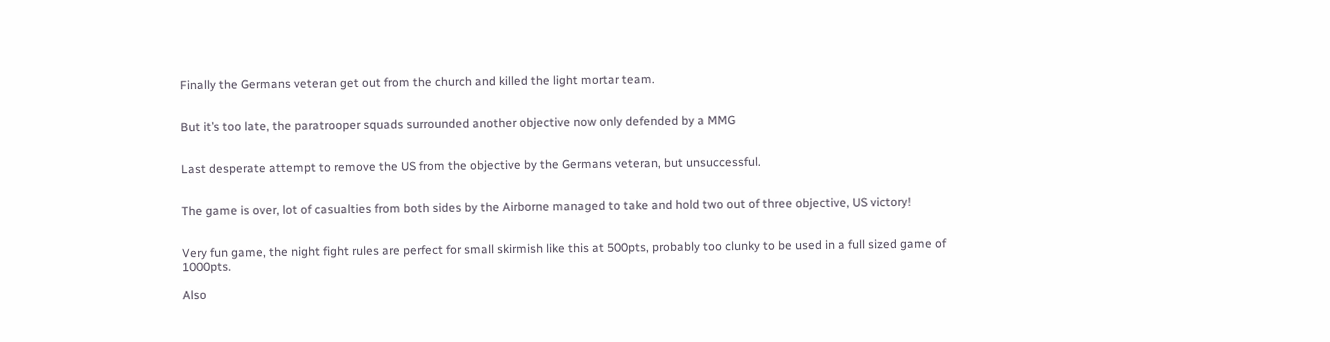Finally the Germans veteran get out from the church and killed the light mortar team.


But it’s too late, the paratrooper squads surrounded another objective now only defended by a MMG


Last desperate attempt to remove the US from the objective by the Germans veteran, but unsuccessful.


The game is over, lot of casualties from both sides by the Airborne managed to take and hold two out of three objective, US victory!


Very fun game, the night fight rules are perfect for small skirmish like this at 500pts, probably too clunky to be used in a full sized game of 1000pts.

Also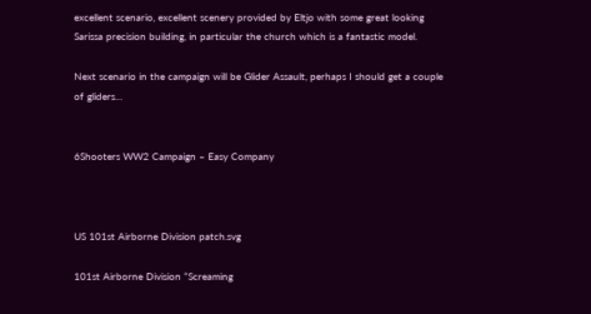excellent scenario, excellent scenery provided by Eltjo with some great looking Sarissa precision building, in particular the church which is a fantastic model.

Next scenario in the campaign will be Glider Assault, perhaps I should get a couple of gliders…


6Shooters WW2 Campaign – Easy Company



US 101st Airborne Division patch.svg

101st Airborne Division “Screaming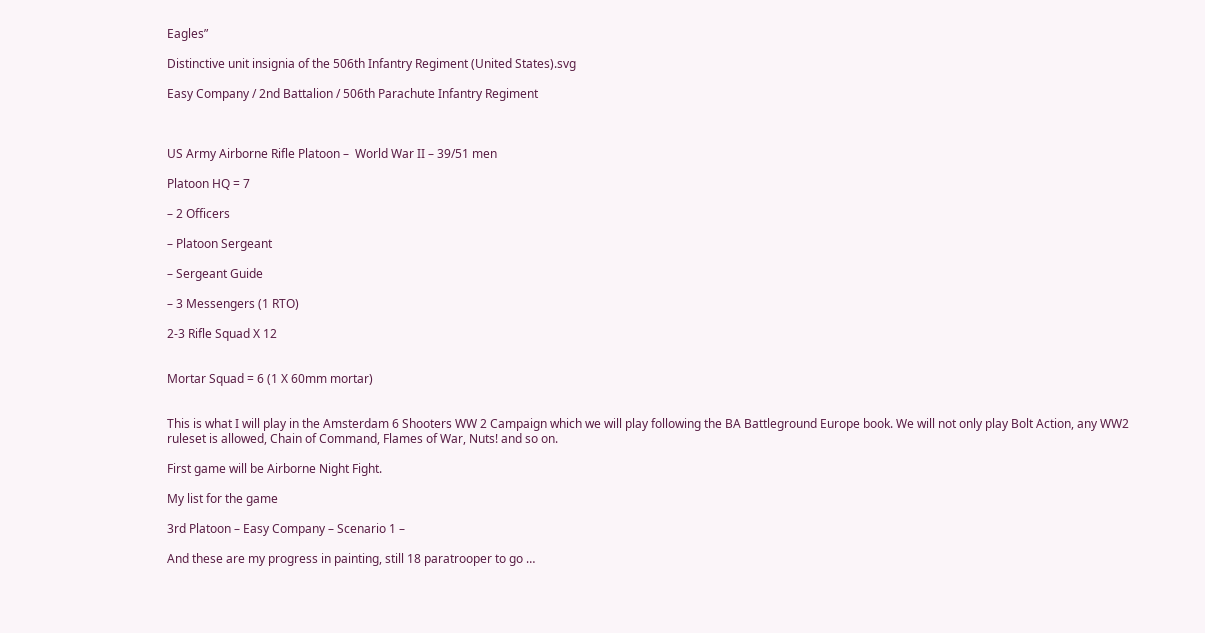Eagles”

Distinctive unit insignia of the 506th Infantry Regiment (United States).svg

Easy Company / 2nd Battalion / 506th Parachute Infantry Regiment



US Army Airborne Rifle Platoon –  World War II – 39/51 men

Platoon HQ = 7

– 2 Officers

– Platoon Sergeant

– Sergeant Guide

– 3 Messengers (1 RTO)

2-3 Rifle Squad X 12


Mortar Squad = 6 (1 X 60mm mortar)


This is what I will play in the Amsterdam 6 Shooters WW 2 Campaign which we will play following the BA Battleground Europe book. We will not only play Bolt Action, any WW2 ruleset is allowed, Chain of Command, Flames of War, Nuts! and so on.

First game will be Airborne Night Fight.

My list for the game

3rd Platoon – Easy Company – Scenario 1 –

And these are my progress in painting, still 18 paratrooper to go …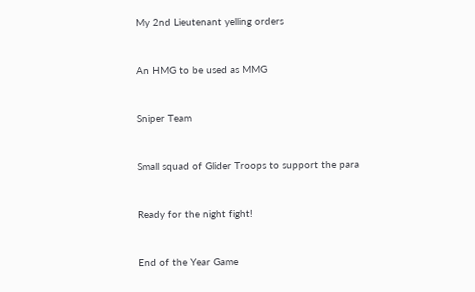My 2nd Lieutenant yelling orders


An HMG to be used as MMG


Sniper Team


Small squad of Glider Troops to support the para


Ready for the night fight!


End of the Year Game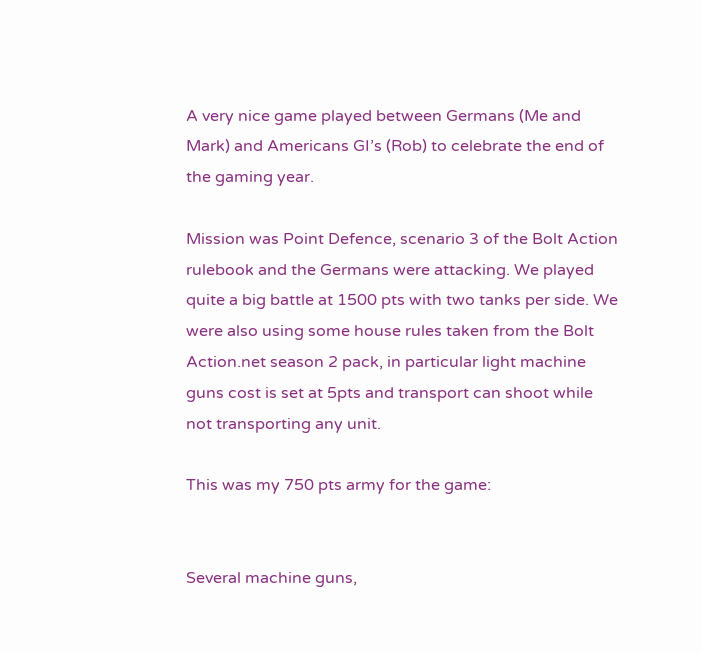A very nice game played between Germans (Me and Mark) and Americans GI’s (Rob) to celebrate the end of the gaming year.

Mission was Point Defence, scenario 3 of the Bolt Action rulebook and the Germans were attacking. We played quite a big battle at 1500 pts with two tanks per side. We were also using some house rules taken from the Bolt Action.net season 2 pack, in particular light machine guns cost is set at 5pts and transport can shoot while not transporting any unit.

This was my 750 pts army for the game:


Several machine guns,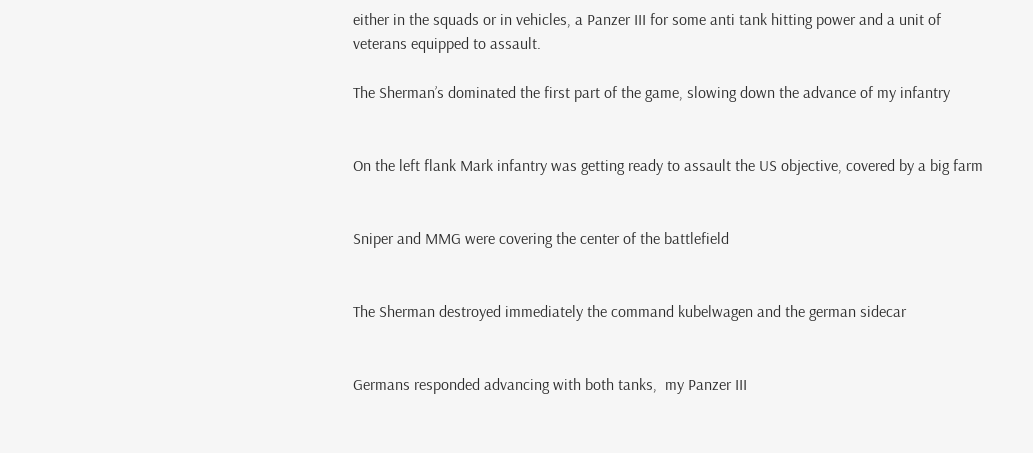either in the squads or in vehicles, a Panzer III for some anti tank hitting power and a unit of veterans equipped to assault.

The Sherman’s dominated the first part of the game, slowing down the advance of my infantry


On the left flank Mark infantry was getting ready to assault the US objective, covered by a big farm


Sniper and MMG were covering the center of the battlefield


The Sherman destroyed immediately the command kubelwagen and the german sidecar


Germans responded advancing with both tanks,  my Panzer III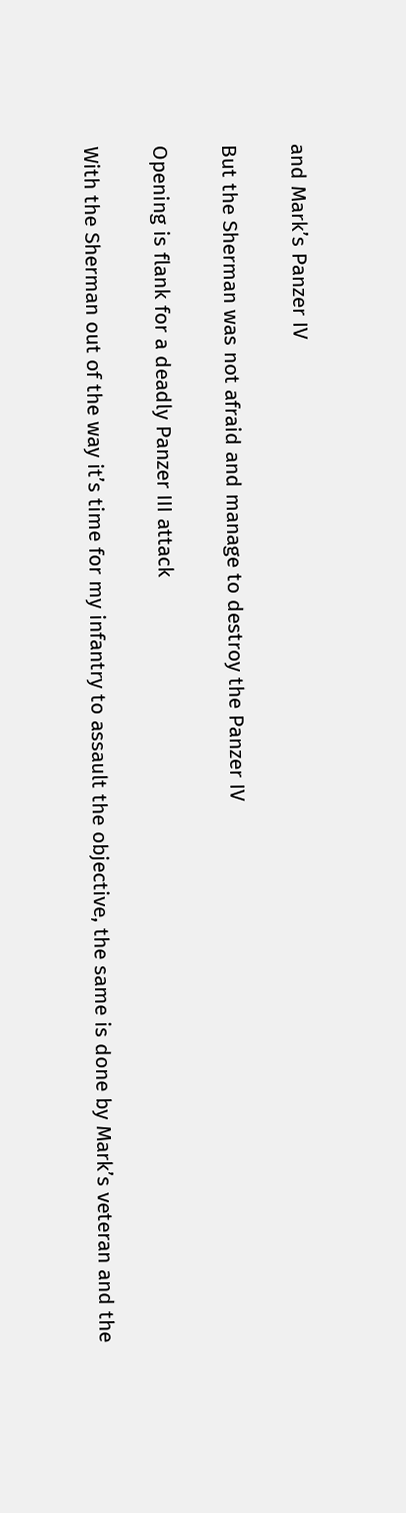and Mark’s Panzer IV


But the Sherman was not afraid and manage to destroy the Panzer IV


Opening is flank for a deadly Panzer III attack


With the Sherman out of the way it’s time for my infantry to assault the objective, the same is done by Mark’s veteran and the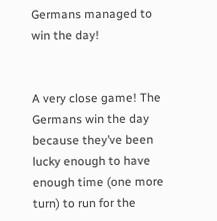Germans managed to win the day!


A very close game! The Germans win the day because they’ve been lucky enough to have enough time (one more turn) to run for the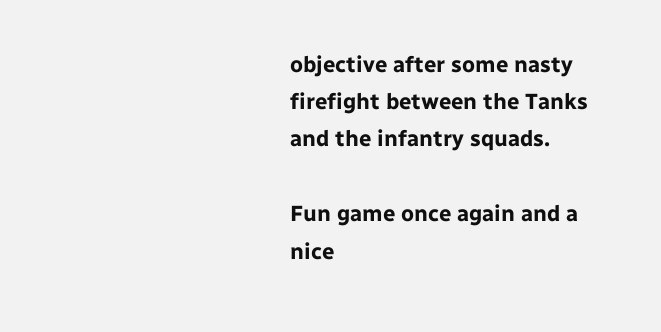objective after some nasty firefight between the Tanks and the infantry squads.

Fun game once again and a nice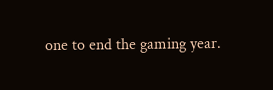one to end the gaming year.